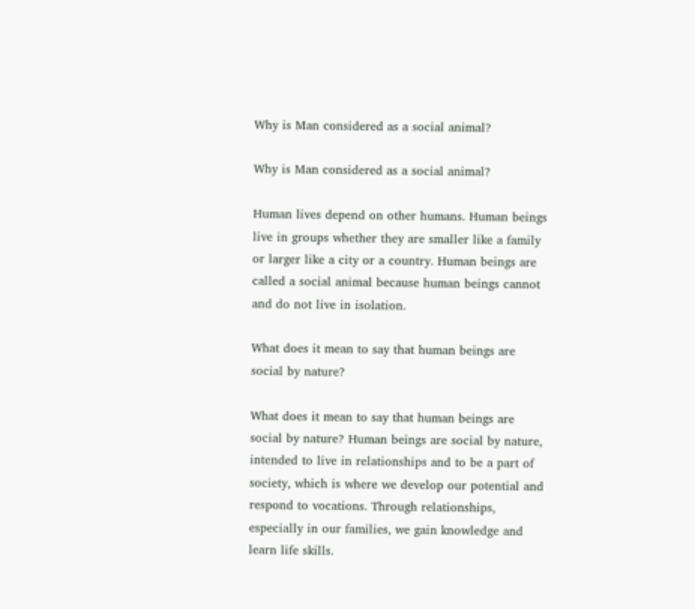Why is Man considered as a social animal?

Why is Man considered as a social animal?

Human lives depend on other humans. Human beings live in groups whether they are smaller like a family or larger like a city or a country. Human beings are called a social animal because human beings cannot and do not live in isolation.

What does it mean to say that human beings are social by nature?

What does it mean to say that human beings are social by nature? Human beings are social by nature, intended to live in relationships and to be a part of society, which is where we develop our potential and respond to vocations. Through relationships, especially in our families, we gain knowledge and learn life skills.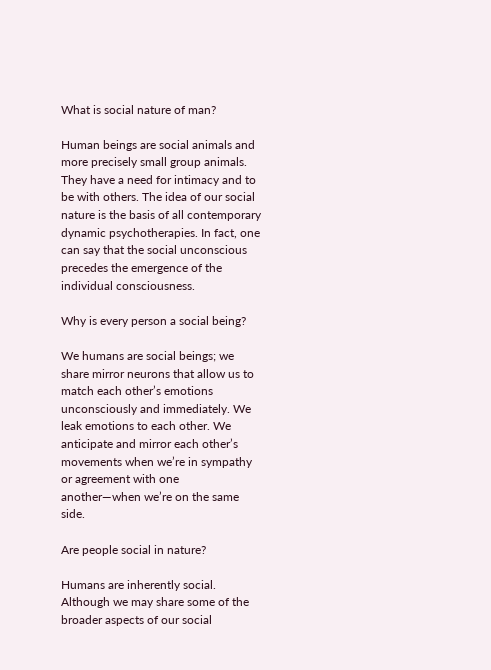What is social nature of man?

Human beings are social animals and more precisely small group animals. They have a need for intimacy and to be with others. The idea of our social nature is the basis of all contemporary dynamic psychotherapies. In fact, one can say that the social unconscious precedes the emergence of the individual consciousness.

Why is every person a social being?

We humans are social beings; we share mirror neurons that allow us to match each other’s emotions unconsciously and immediately. We leak emotions to each other. We anticipate and mirror each other’s movements when we’re in sympathy or agreement with one another—when we’re on the same side.

Are people social in nature?

Humans are inherently social. Although we may share some of the broader aspects of our social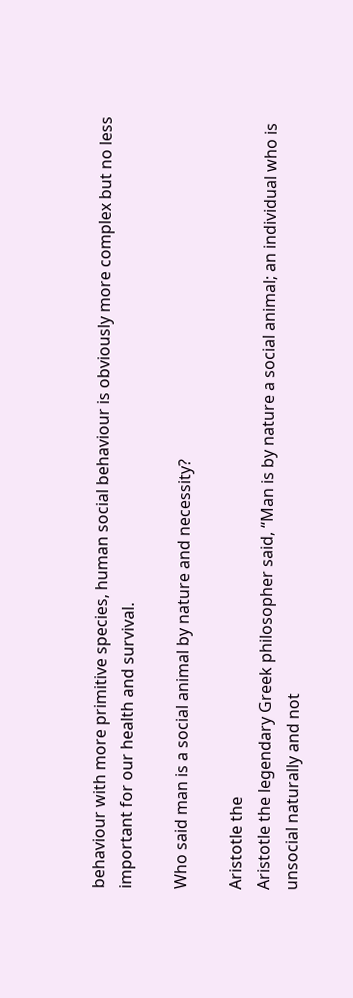behaviour with more primitive species, human social behaviour is obviously more complex but no less important for our health and survival.

Who said man is a social animal by nature and necessity?

Aristotle the
Aristotle the legendary Greek philosopher said, “Man is by nature a social animal; an individual who is unsocial naturally and not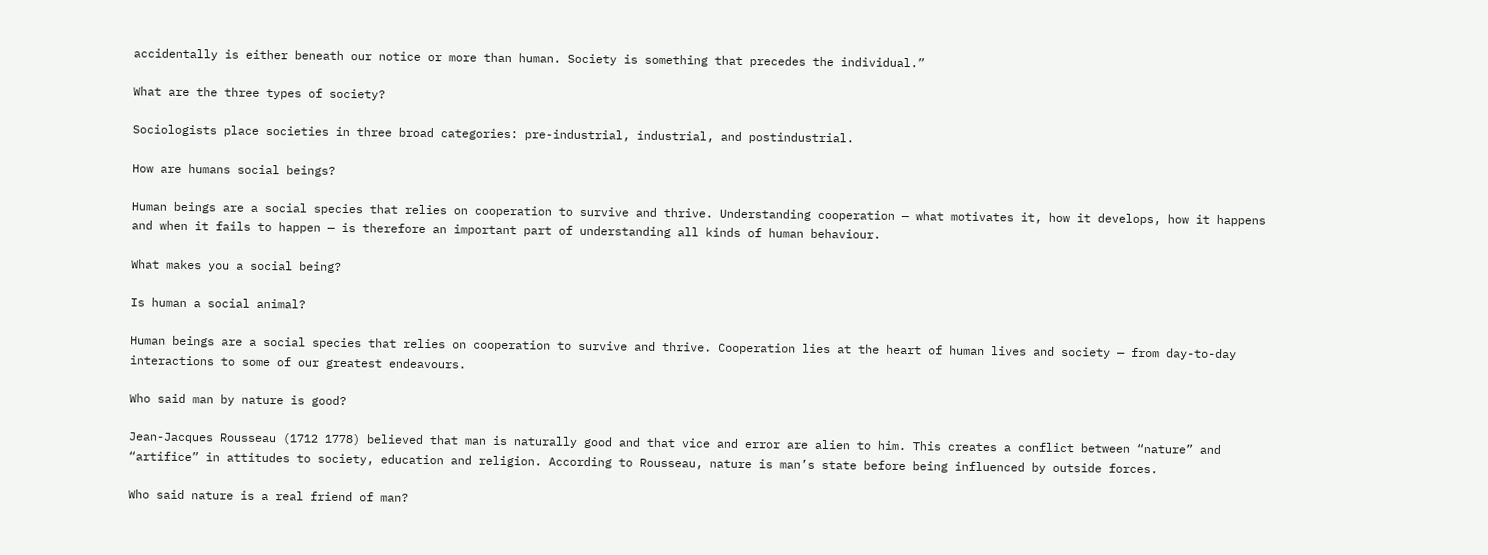accidentally is either beneath our notice or more than human. Society is something that precedes the individual.”

What are the three types of society?

Sociologists place societies in three broad categories: pre-industrial, industrial, and postindustrial.

How are humans social beings?

Human beings are a social species that relies on cooperation to survive and thrive. Understanding cooperation — what motivates it, how it develops, how it happens and when it fails to happen — is therefore an important part of understanding all kinds of human behaviour.

What makes you a social being?

Is human a social animal?

Human beings are a social species that relies on cooperation to survive and thrive. Cooperation lies at the heart of human lives and society — from day-to-day interactions to some of our greatest endeavours.

Who said man by nature is good?

Jean-Jacques Rousseau (1712 1778) believed that man is naturally good and that vice and error are alien to him. This creates a conflict between “nature” and “artifice” in attitudes to society, education and religion. According to Rousseau, nature is man’s state before being influenced by outside forces.

Who said nature is a real friend of man?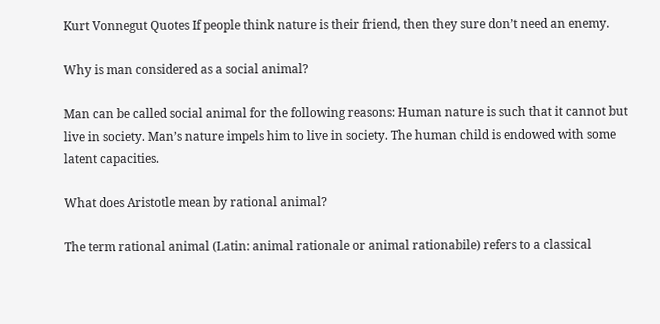Kurt Vonnegut Quotes If people think nature is their friend, then they sure don’t need an enemy.

Why is man considered as a social animal?

Man can be called social animal for the following reasons: Human nature is such that it cannot but live in society. Man’s nature impels him to live in society. The human child is endowed with some latent capacities.

What does Aristotle mean by rational animal?

The term rational animal (Latin: animal rationale or animal rationabile) refers to a classical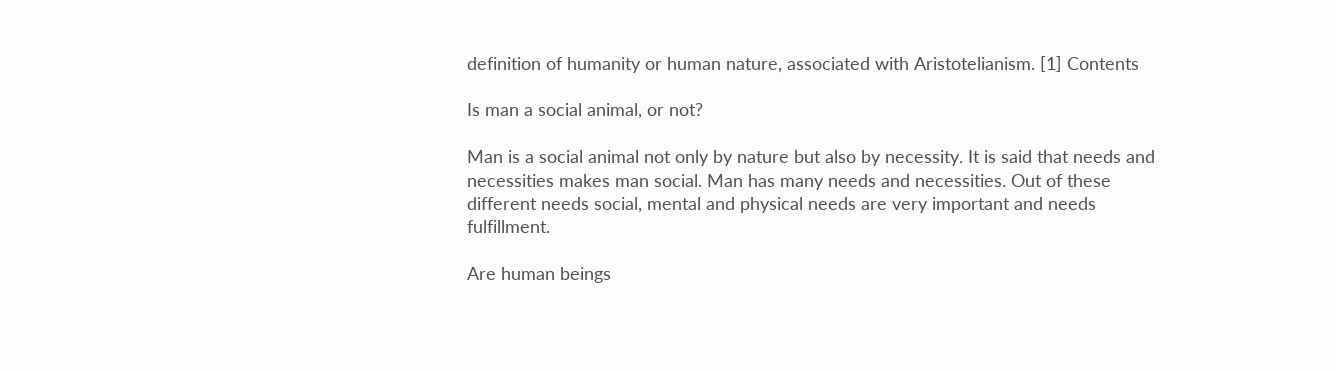definition of humanity or human nature, associated with Aristotelianism. [1] Contents

Is man a social animal, or not?

Man is a social animal not only by nature but also by necessity. It is said that needs and necessities makes man social. Man has many needs and necessities. Out of these different needs social, mental and physical needs are very important and needs fulfillment.

Are human beings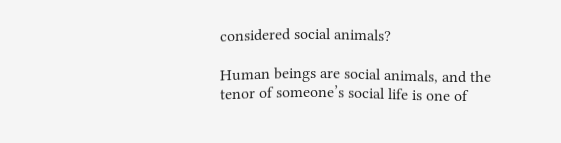considered social animals?

Human beings are social animals, and the tenor of someone’s social life is one of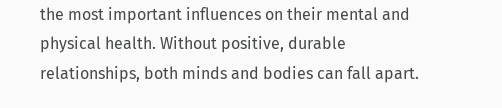the most important influences on their mental and physical health. Without positive, durable relationships, both minds and bodies can fall apart.